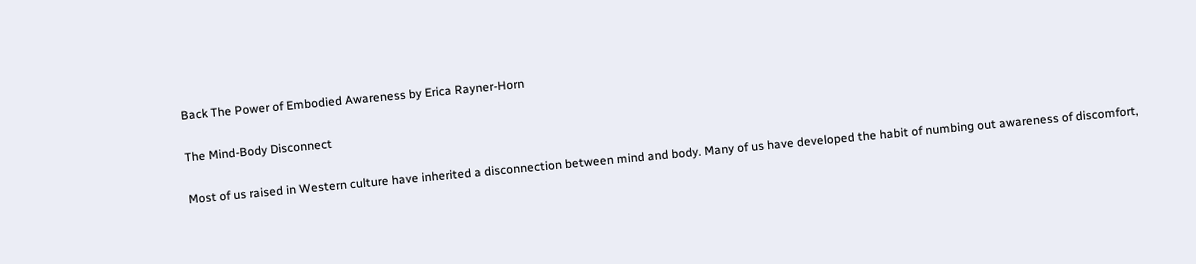Back The Power of Embodied Awareness by Erica Rayner-Horn

The Mind-Body Disconnect

Most of us raised in Western culture have inherited a disconnection between mind and body. Many of us have developed the habit of numbing out awareness of discomfort,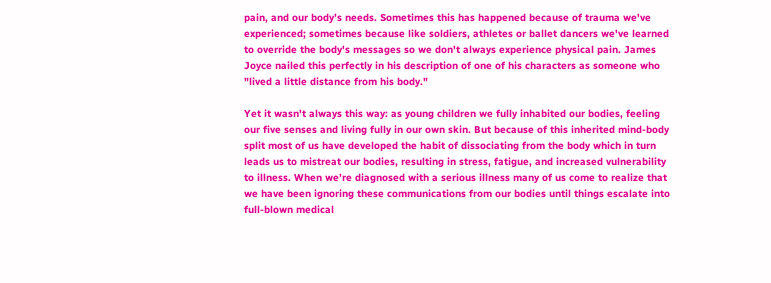pain, and our body’s needs. Sometimes this has happened because of trauma we've experienced; sometimes because like soldiers, athletes or ballet dancers we've learned to override the body's messages so we don't always experience physical pain. James Joyce nailed this perfectly in his description of one of his characters as someone who "lived a little distance from his body."

Yet it wasn't always this way: as young children we fully inhabited our bodies, feeling our five senses and living fully in our own skin. But because of this inherited mind-body split most of us have developed the habit of dissociating from the body which in turn leads us to mistreat our bodies, resulting in stress, fatigue, and increased vulnerability to illness. When we’re diagnosed with a serious illness many of us come to realize that we have been ignoring these communications from our bodies until things escalate into full-blown medical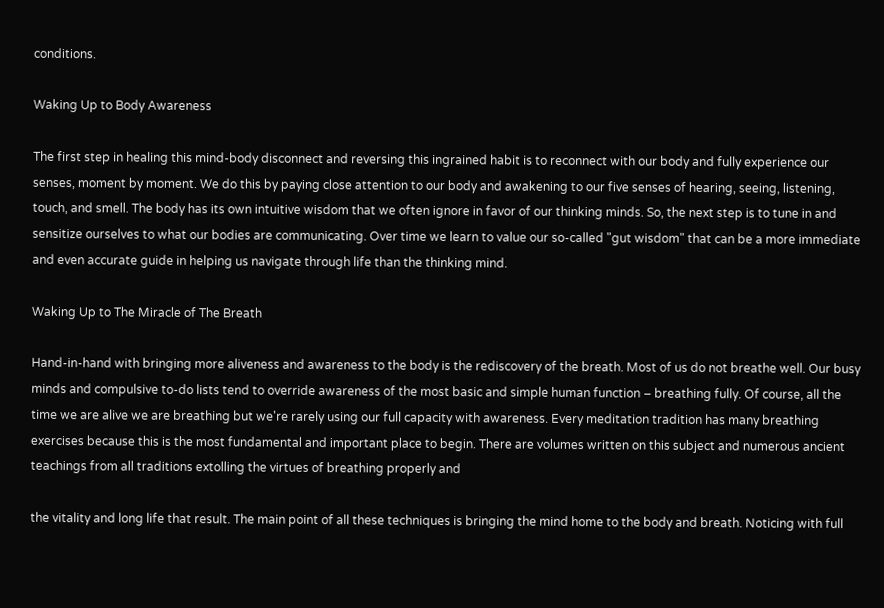conditions.

Waking Up to Body Awareness

The first step in healing this mind-body disconnect and reversing this ingrained habit is to reconnect with our body and fully experience our senses, moment by moment. We do this by paying close attention to our body and awakening to our five senses of hearing, seeing, listening, touch, and smell. The body has its own intuitive wisdom that we often ignore in favor of our thinking minds. So, the next step is to tune in and sensitize ourselves to what our bodies are communicating. Over time we learn to value our so-called "gut wisdom" that can be a more immediate and even accurate guide in helping us navigate through life than the thinking mind.

Waking Up to The Miracle of The Breath

Hand-in-hand with bringing more aliveness and awareness to the body is the rediscovery of the breath. Most of us do not breathe well. Our busy minds and compulsive to-do lists tend to override awareness of the most basic and simple human function – breathing fully. Of course, all the time we are alive we are breathing but we're rarely using our full capacity with awareness. Every meditation tradition has many breathing exercises because this is the most fundamental and important place to begin. There are volumes written on this subject and numerous ancient teachings from all traditions extolling the virtues of breathing properly and

the vitality and long life that result. The main point of all these techniques is bringing the mind home to the body and breath. Noticing with full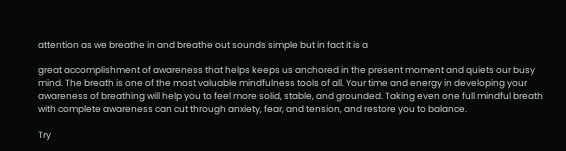attention as we breathe in and breathe out sounds simple but in fact it is a

great accomplishment of awareness that helps keeps us anchored in the present moment and quiets our busy mind. The breath is one of the most valuable mindfulness tools of all. Your time and energy in developing your awareness of breathing will help you to feel more solid, stable, and grounded. Taking even one full mindful breath with complete awareness can cut through anxiety, fear, and tension, and restore you to balance.

Try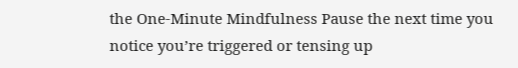the One-Minute Mindfulness Pause the next time you notice you’re triggered or tensing up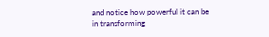and notice how powerful it can be in transforming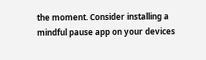the moment. Consider installing a mindful pause app on your devices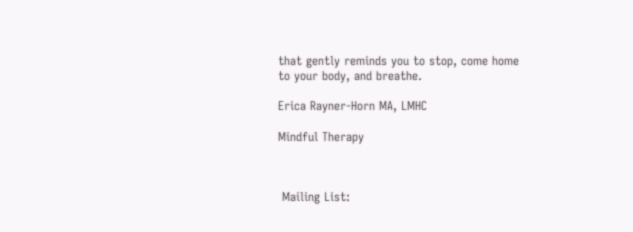that gently reminds you to stop, come home to your body, and breathe.

Erica Rayner-Horn MA, LMHC

Mindful Therapy



 Mailing List: